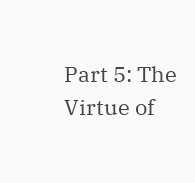Part 5: The Virtue of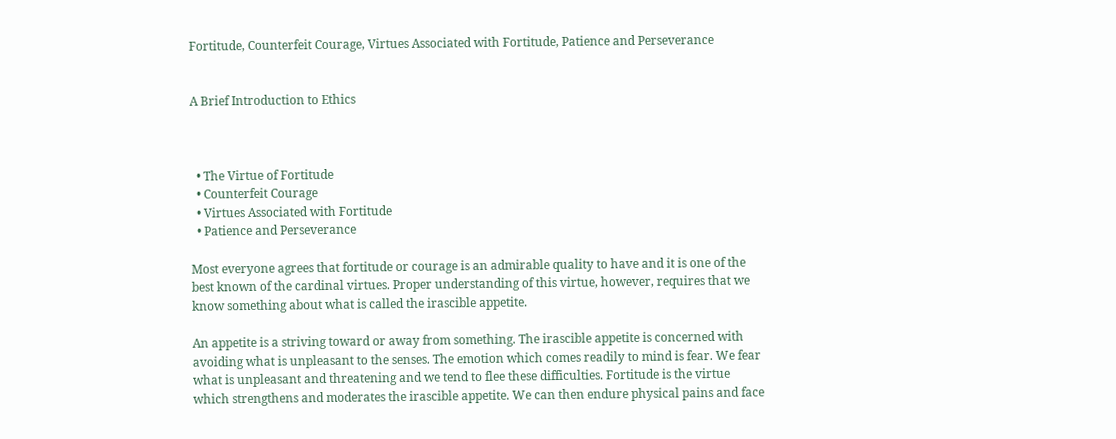Fortitude, Counterfeit Courage, Virtues Associated with Fortitude, Patience and Perseverance


A Brief Introduction to Ethics



  • The Virtue of Fortitude
  • Counterfeit Courage
  • Virtues Associated with Fortitude
  • Patience and Perseverance

Most everyone agrees that fortitude or courage is an admirable quality to have and it is one of the best known of the cardinal virtues. Proper understanding of this virtue, however, requires that we know something about what is called the irascible appetite.

An appetite is a striving toward or away from something. The irascible appetite is concerned with avoiding what is unpleasant to the senses. The emotion which comes readily to mind is fear. We fear what is unpleasant and threatening and we tend to flee these difficulties. Fortitude is the virtue which strengthens and moderates the irascible appetite. We can then endure physical pains and face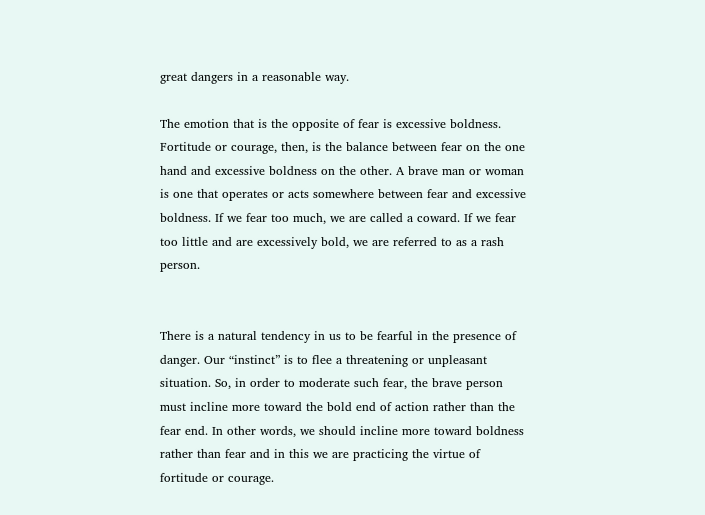great dangers in a reasonable way.

The emotion that is the opposite of fear is excessive boldness. Fortitude or courage, then, is the balance between fear on the one hand and excessive boldness on the other. A brave man or woman is one that operates or acts somewhere between fear and excessive boldness. If we fear too much, we are called a coward. If we fear too little and are excessively bold, we are referred to as a rash person.


There is a natural tendency in us to be fearful in the presence of danger. Our “instinct” is to flee a threatening or unpleasant situation. So, in order to moderate such fear, the brave person must incline more toward the bold end of action rather than the fear end. In other words, we should incline more toward boldness rather than fear and in this we are practicing the virtue of fortitude or courage.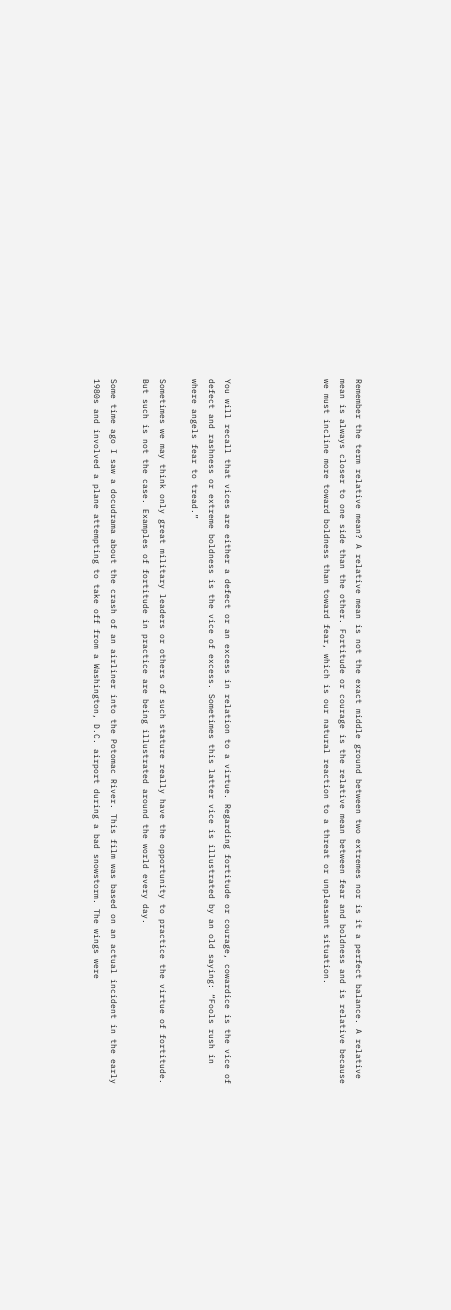Remember the term relative mean? A relative mean is not the exact middle ground between two extremes nor is it a perfect balance. A relative mean is always closer to one side than the other. Fortitude or courage is the relative mean between fear and boldness and is relative because we must incline more toward boldness than toward fear, which is our natural reaction to a threat or unpleasant situation.





You will recall that vices are either a defect or an excess in relation to a virtue. Regarding fortitude or courage, cowardice is the vice of defect and rashness or extreme boldness is the vice of excess. Sometimes this latter vice is illustrated by an old saying: “Fools rush in where angels fear to tread.”

Sometimes we may think only great military leaders or others of such stature really have the opportunity to practice the virtue of fortitude. But such is not the case. Examples of fortitude in practice are being illustrated around the world every day.

Some time ago I saw a docudrama about the crash of an airliner into the Potomac River. This film was based on an actual incident in the early 1980s and involved a plane attempting to take off from a Washington, D.C. airport during a bad snowstorm. The wings were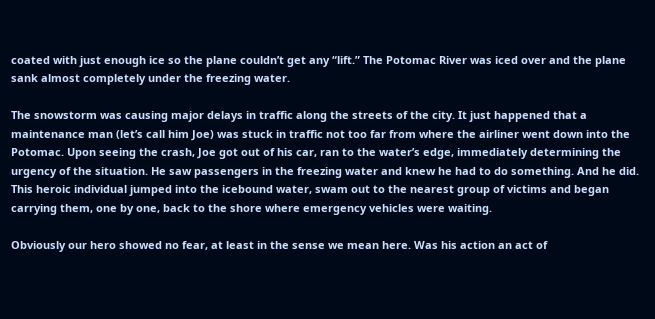coated with just enough ice so the plane couldn’t get any “lift.” The Potomac River was iced over and the plane sank almost completely under the freezing water.

The snowstorm was causing major delays in traffic along the streets of the city. It just happened that a maintenance man (let’s call him Joe) was stuck in traffic not too far from where the airliner went down into the Potomac. Upon seeing the crash, Joe got out of his car, ran to the water’s edge, immediately determining the urgency of the situation. He saw passengers in the freezing water and knew he had to do something. And he did. This heroic individual jumped into the icebound water, swam out to the nearest group of victims and began carrying them, one by one, back to the shore where emergency vehicles were waiting.

Obviously our hero showed no fear, at least in the sense we mean here. Was his action an act of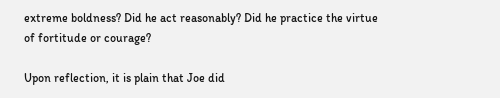extreme boldness? Did he act reasonably? Did he practice the virtue of fortitude or courage?

Upon reflection, it is plain that Joe did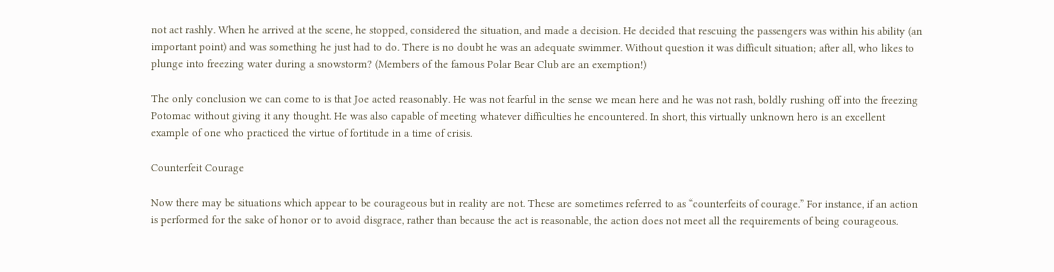not act rashly. When he arrived at the scene, he stopped, considered the situation, and made a decision. He decided that rescuing the passengers was within his ability (an important point) and was something he just had to do. There is no doubt he was an adequate swimmer. Without question it was difficult situation; after all, who likes to plunge into freezing water during a snowstorm? (Members of the famous Polar Bear Club are an exemption!)

The only conclusion we can come to is that Joe acted reasonably. He was not fearful in the sense we mean here and he was not rash, boldly rushing off into the freezing Potomac without giving it any thought. He was also capable of meeting whatever difficulties he encountered. In short, this virtually unknown hero is an excellent example of one who practiced the virtue of fortitude in a time of crisis.

Counterfeit Courage

Now there may be situations which appear to be courageous but in reality are not. These are sometimes referred to as “counterfeits of courage.” For instance, if an action is performed for the sake of honor or to avoid disgrace, rather than because the act is reasonable, the action does not meet all the requirements of being courageous.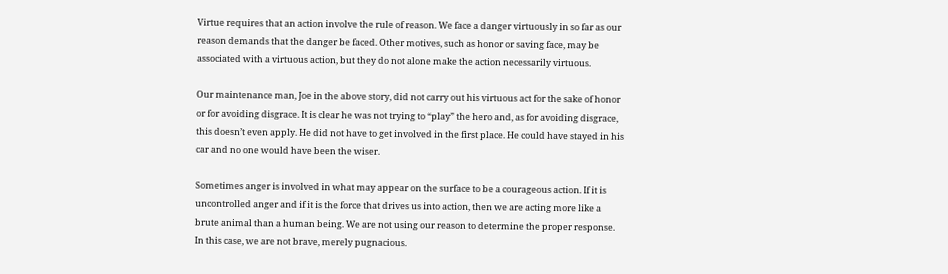Virtue requires that an action involve the rule of reason. We face a danger virtuously in so far as our reason demands that the danger be faced. Other motives, such as honor or saving face, may be associated with a virtuous action, but they do not alone make the action necessarily virtuous.

Our maintenance man, Joe in the above story, did not carry out his virtuous act for the sake of honor or for avoiding disgrace. It is clear he was not trying to “play” the hero and, as for avoiding disgrace, this doesn’t even apply. He did not have to get involved in the first place. He could have stayed in his car and no one would have been the wiser.

Sometimes anger is involved in what may appear on the surface to be a courageous action. If it is uncontrolled anger and if it is the force that drives us into action, then we are acting more like a brute animal than a human being. We are not using our reason to determine the proper response. In this case, we are not brave, merely pugnacious.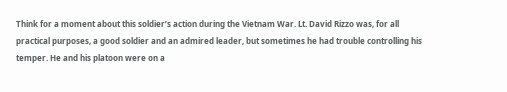Think for a moment about this soldier’s action during the Vietnam War. Lt. David Rizzo was, for all practical purposes, a good soldier and an admired leader, but sometimes he had trouble controlling his temper. He and his platoon were on a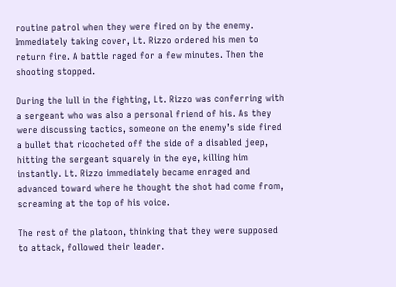routine patrol when they were fired on by the enemy. Immediately taking cover, Lt. Rizzo ordered his men to return fire. A battle raged for a few minutes. Then the shooting stopped.

During the lull in the fighting, Lt. Rizzo was conferring with a sergeant who was also a personal friend of his. As they were discussing tactics, someone on the enemy’s side fired a bullet that ricocheted off the side of a disabled jeep, hitting the sergeant squarely in the eye, killing him instantly. Lt. Rizzo immediately became enraged and advanced toward where he thought the shot had come from, screaming at the top of his voice.

The rest of the platoon, thinking that they were supposed to attack, followed their leader.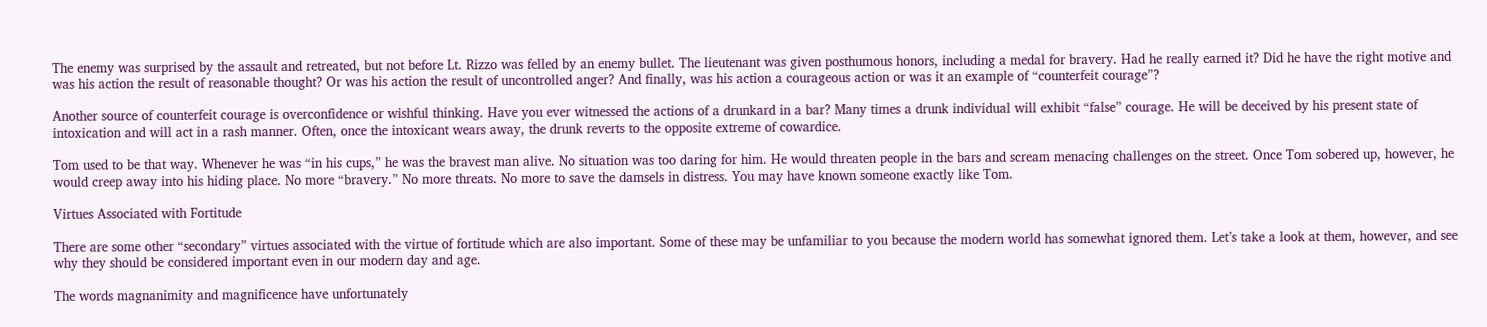The enemy was surprised by the assault and retreated, but not before Lt. Rizzo was felled by an enemy bullet. The lieutenant was given posthumous honors, including a medal for bravery. Had he really earned it? Did he have the right motive and was his action the result of reasonable thought? Or was his action the result of uncontrolled anger? And finally, was his action a courageous action or was it an example of “counterfeit courage”?

Another source of counterfeit courage is overconfidence or wishful thinking. Have you ever witnessed the actions of a drunkard in a bar? Many times a drunk individual will exhibit “false” courage. He will be deceived by his present state of intoxication and will act in a rash manner. Often, once the intoxicant wears away, the drunk reverts to the opposite extreme of cowardice.

Tom used to be that way. Whenever he was “in his cups,” he was the bravest man alive. No situation was too daring for him. He would threaten people in the bars and scream menacing challenges on the street. Once Tom sobered up, however, he would creep away into his hiding place. No more “bravery.” No more threats. No more to save the damsels in distress. You may have known someone exactly like Tom.

Virtues Associated with Fortitude

There are some other “secondary” virtues associated with the virtue of fortitude which are also important. Some of these may be unfamiliar to you because the modern world has somewhat ignored them. Let’s take a look at them, however, and see why they should be considered important even in our modern day and age.

The words magnanimity and magnificence have unfortunately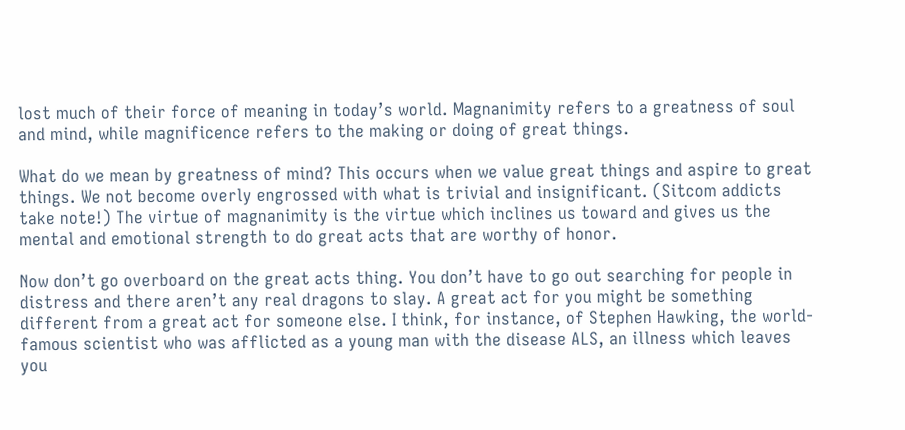lost much of their force of meaning in today’s world. Magnanimity refers to a greatness of soul and mind, while magnificence refers to the making or doing of great things.

What do we mean by greatness of mind? This occurs when we value great things and aspire to great things. We not become overly engrossed with what is trivial and insignificant. (Sitcom addicts take note!) The virtue of magnanimity is the virtue which inclines us toward and gives us the mental and emotional strength to do great acts that are worthy of honor.

Now don’t go overboard on the great acts thing. You don’t have to go out searching for people in distress and there aren’t any real dragons to slay. A great act for you might be something different from a great act for someone else. I think, for instance, of Stephen Hawking, the world-famous scientist who was afflicted as a young man with the disease ALS, an illness which leaves you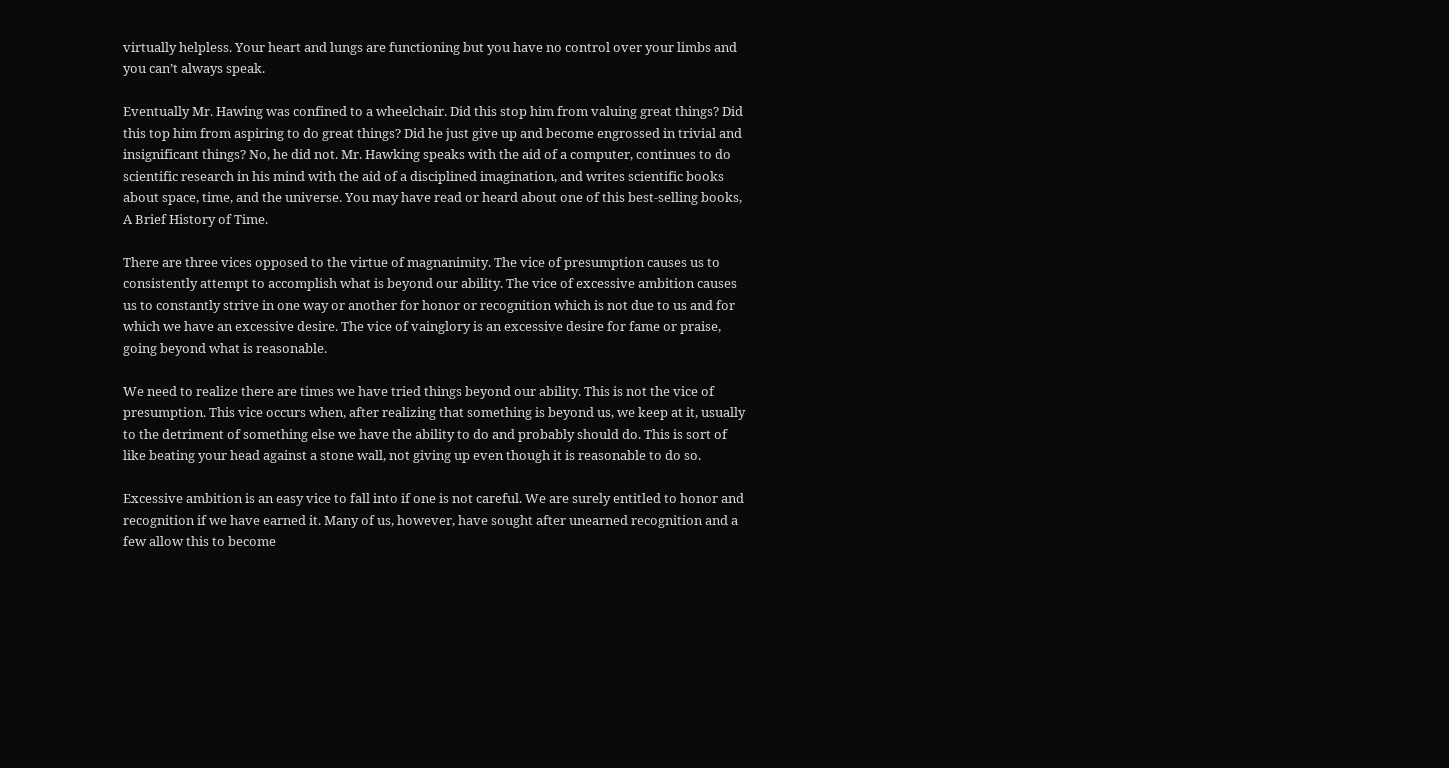virtually helpless. Your heart and lungs are functioning but you have no control over your limbs and you can’t always speak.

Eventually Mr. Hawing was confined to a wheelchair. Did this stop him from valuing great things? Did this top him from aspiring to do great things? Did he just give up and become engrossed in trivial and insignificant things? No, he did not. Mr. Hawking speaks with the aid of a computer, continues to do scientific research in his mind with the aid of a disciplined imagination, and writes scientific books about space, time, and the universe. You may have read or heard about one of this best-selling books, A Brief History of Time.

There are three vices opposed to the virtue of magnanimity. The vice of presumption causes us to consistently attempt to accomplish what is beyond our ability. The vice of excessive ambition causes us to constantly strive in one way or another for honor or recognition which is not due to us and for which we have an excessive desire. The vice of vainglory is an excessive desire for fame or praise, going beyond what is reasonable.

We need to realize there are times we have tried things beyond our ability. This is not the vice of presumption. This vice occurs when, after realizing that something is beyond us, we keep at it, usually to the detriment of something else we have the ability to do and probably should do. This is sort of like beating your head against a stone wall, not giving up even though it is reasonable to do so.

Excessive ambition is an easy vice to fall into if one is not careful. We are surely entitled to honor and recognition if we have earned it. Many of us, however, have sought after unearned recognition and a few allow this to become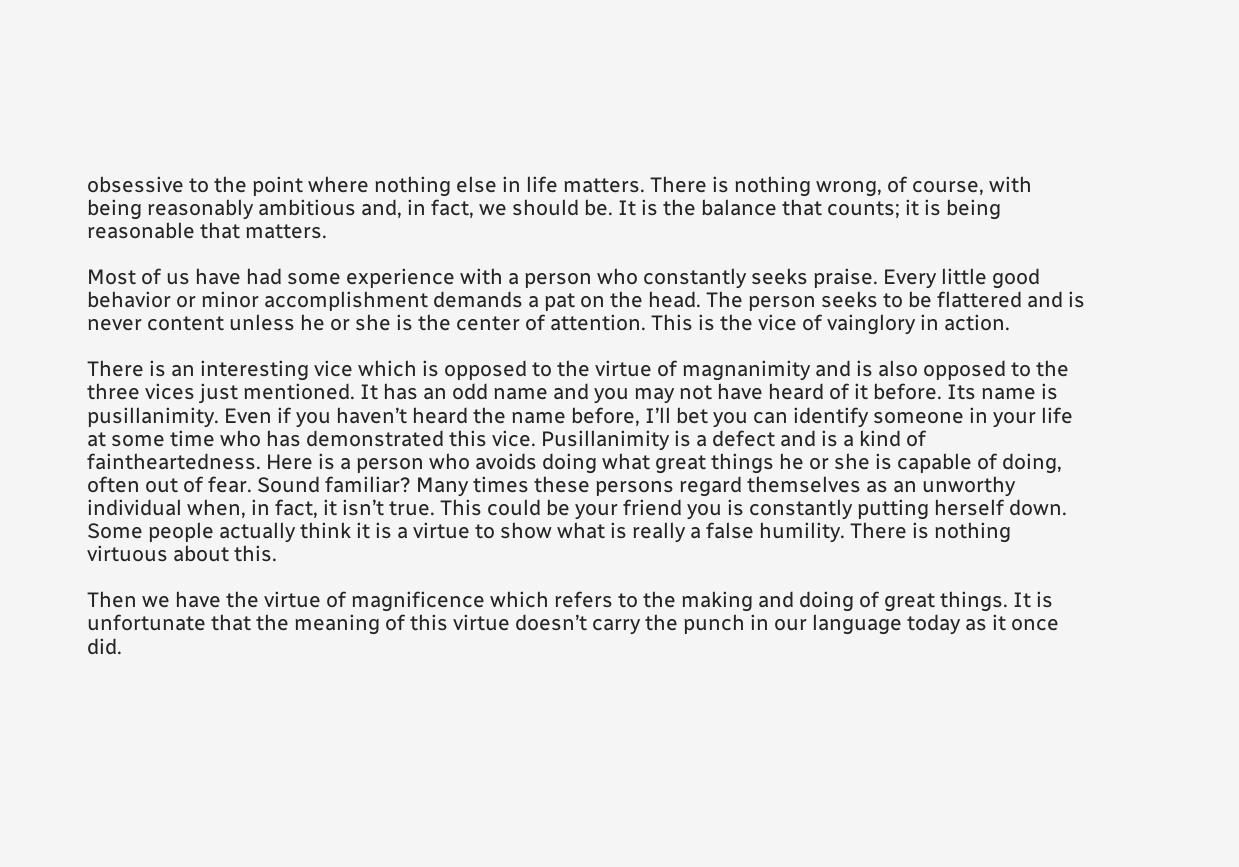obsessive to the point where nothing else in life matters. There is nothing wrong, of course, with being reasonably ambitious and, in fact, we should be. It is the balance that counts; it is being reasonable that matters.

Most of us have had some experience with a person who constantly seeks praise. Every little good behavior or minor accomplishment demands a pat on the head. The person seeks to be flattered and is never content unless he or she is the center of attention. This is the vice of vainglory in action.

There is an interesting vice which is opposed to the virtue of magnanimity and is also opposed to the three vices just mentioned. It has an odd name and you may not have heard of it before. Its name is pusillanimity. Even if you haven’t heard the name before, I’ll bet you can identify someone in your life at some time who has demonstrated this vice. Pusillanimity is a defect and is a kind of faintheartedness. Here is a person who avoids doing what great things he or she is capable of doing, often out of fear. Sound familiar? Many times these persons regard themselves as an unworthy individual when, in fact, it isn’t true. This could be your friend you is constantly putting herself down. Some people actually think it is a virtue to show what is really a false humility. There is nothing virtuous about this.

Then we have the virtue of magnificence which refers to the making and doing of great things. It is unfortunate that the meaning of this virtue doesn’t carry the punch in our language today as it once did.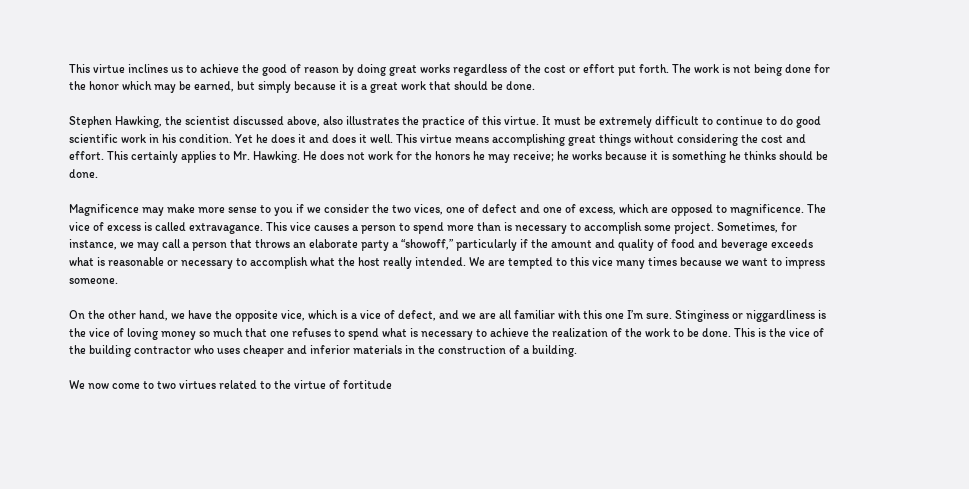This virtue inclines us to achieve the good of reason by doing great works regardless of the cost or effort put forth. The work is not being done for the honor which may be earned, but simply because it is a great work that should be done.

Stephen Hawking, the scientist discussed above, also illustrates the practice of this virtue. It must be extremely difficult to continue to do good scientific work in his condition. Yet he does it and does it well. This virtue means accomplishing great things without considering the cost and effort. This certainly applies to Mr. Hawking. He does not work for the honors he may receive; he works because it is something he thinks should be done.

Magnificence may make more sense to you if we consider the two vices, one of defect and one of excess, which are opposed to magnificence. The vice of excess is called extravagance. This vice causes a person to spend more than is necessary to accomplish some project. Sometimes, for instance, we may call a person that throws an elaborate party a “showoff,” particularly if the amount and quality of food and beverage exceeds what is reasonable or necessary to accomplish what the host really intended. We are tempted to this vice many times because we want to impress someone.

On the other hand, we have the opposite vice, which is a vice of defect, and we are all familiar with this one I’m sure. Stinginess or niggardliness is the vice of loving money so much that one refuses to spend what is necessary to achieve the realization of the work to be done. This is the vice of the building contractor who uses cheaper and inferior materials in the construction of a building.

We now come to two virtues related to the virtue of fortitude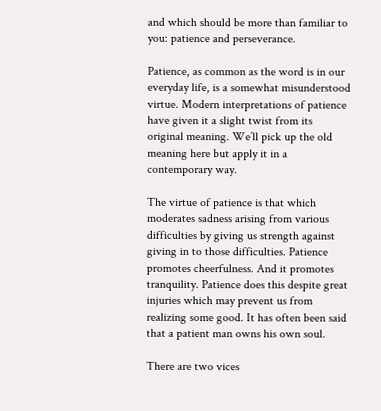and which should be more than familiar to you: patience and perseverance.

Patience, as common as the word is in our everyday life, is a somewhat misunderstood virtue. Modern interpretations of patience have given it a slight twist from its original meaning. We’ll pick up the old meaning here but apply it in a contemporary way.

The virtue of patience is that which moderates sadness arising from various difficulties by giving us strength against giving in to those difficulties. Patience promotes cheerfulness. And it promotes tranquility. Patience does this despite great injuries which may prevent us from realizing some good. It has often been said that a patient man owns his own soul.

There are two vices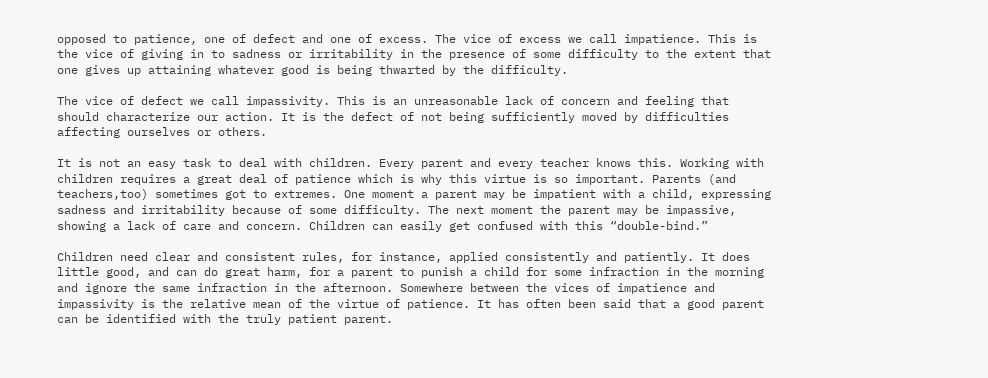opposed to patience, one of defect and one of excess. The vice of excess we call impatience. This is the vice of giving in to sadness or irritability in the presence of some difficulty to the extent that one gives up attaining whatever good is being thwarted by the difficulty.

The vice of defect we call impassivity. This is an unreasonable lack of concern and feeling that should characterize our action. It is the defect of not being sufficiently moved by difficulties affecting ourselves or others.

It is not an easy task to deal with children. Every parent and every teacher knows this. Working with children requires a great deal of patience which is why this virtue is so important. Parents (and teachers,too) sometimes got to extremes. One moment a parent may be impatient with a child, expressing sadness and irritability because of some difficulty. The next moment the parent may be impassive, showing a lack of care and concern. Children can easily get confused with this “double-bind.”

Children need clear and consistent rules, for instance, applied consistently and patiently. It does little good, and can do great harm, for a parent to punish a child for some infraction in the morning and ignore the same infraction in the afternoon. Somewhere between the vices of impatience and impassivity is the relative mean of the virtue of patience. It has often been said that a good parent can be identified with the truly patient parent.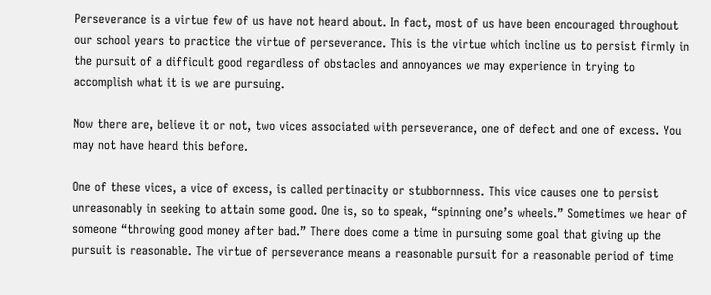Perseverance is a virtue few of us have not heard about. In fact, most of us have been encouraged throughout our school years to practice the virtue of perseverance. This is the virtue which incline us to persist firmly in the pursuit of a difficult good regardless of obstacles and annoyances we may experience in trying to accomplish what it is we are pursuing.

Now there are, believe it or not, two vices associated with perseverance, one of defect and one of excess. You may not have heard this before.

One of these vices, a vice of excess, is called pertinacity or stubbornness. This vice causes one to persist unreasonably in seeking to attain some good. One is, so to speak, “spinning one’s wheels.” Sometimes we hear of someone “throwing good money after bad.” There does come a time in pursuing some goal that giving up the pursuit is reasonable. The virtue of perseverance means a reasonable pursuit for a reasonable period of time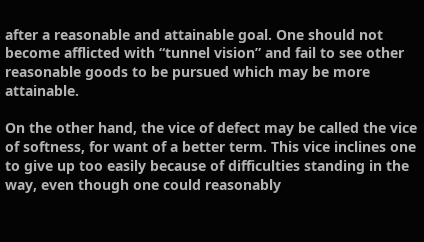after a reasonable and attainable goal. One should not become afflicted with “tunnel vision” and fail to see other reasonable goods to be pursued which may be more attainable.

On the other hand, the vice of defect may be called the vice of softness, for want of a better term. This vice inclines one to give up too easily because of difficulties standing in the way, even though one could reasonably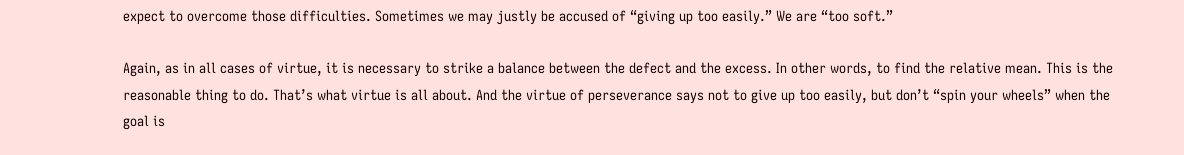expect to overcome those difficulties. Sometimes we may justly be accused of “giving up too easily.” We are “too soft.”

Again, as in all cases of virtue, it is necessary to strike a balance between the defect and the excess. In other words, to find the relative mean. This is the reasonable thing to do. That’s what virtue is all about. And the virtue of perseverance says not to give up too easily, but don’t “spin your wheels” when the goal is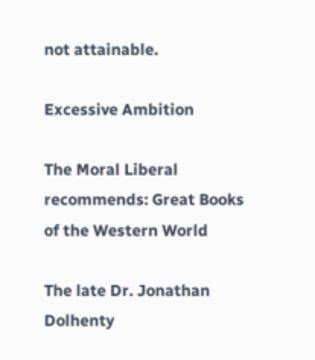not attainable.

Excessive Ambition

The Moral Liberal recommends: Great Books of the Western World

The late Dr. Jonathan Dolhenty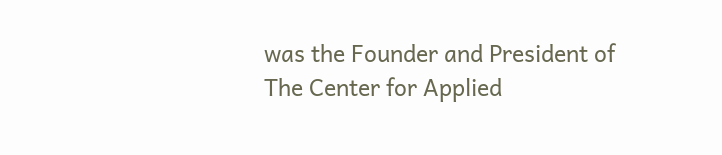was the Founder and President of The Center for Applied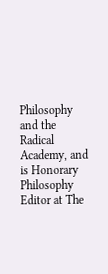Philosophy and the Radical Academy, and is Honorary Philosophy Editor at The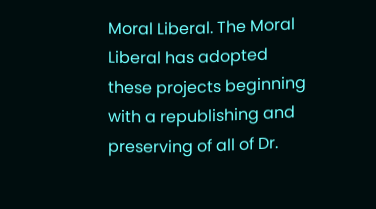Moral Liberal. The Moral Liberal has adopted these projects beginning with a republishing and preserving of all of Dr.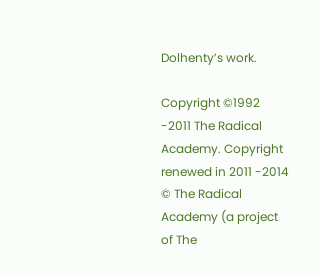Dolhenty’s work.

Copyright ©1992 -2011 The Radical Academy. Copyright renewed in 2011 -2014 © The Radical Academy (a project of The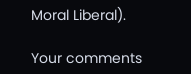Moral Liberal).

Your comments